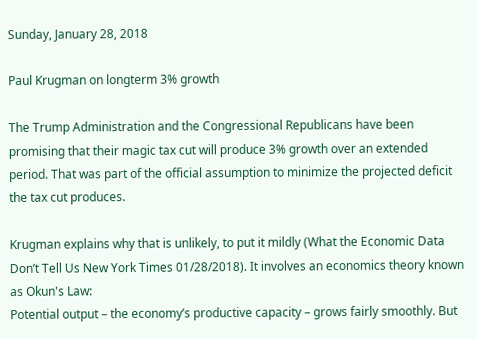Sunday, January 28, 2018

Paul Krugman on longterm 3% growth

The Trump Administration and the Congressional Republicans have been promising that their magic tax cut will produce 3% growth over an extended period. That was part of the official assumption to minimize the projected deficit the tax cut produces.

Krugman explains why that is unlikely, to put it mildly (What the Economic Data Don’t Tell Us New York Times 01/28/2018). It involves an economics theory known as Okun's Law:
Potential output – the economy’s productive capacity – grows fairly smoothly. But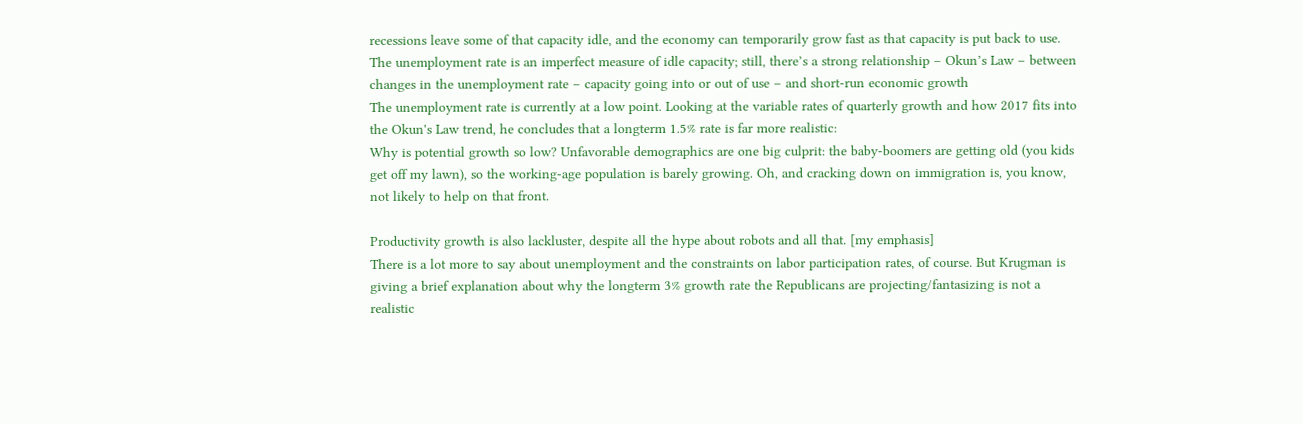recessions leave some of that capacity idle, and the economy can temporarily grow fast as that capacity is put back to use. The unemployment rate is an imperfect measure of idle capacity; still, there’s a strong relationship – Okun’s Law – between changes in the unemployment rate – capacity going into or out of use – and short-run economic growth
The unemployment rate is currently at a low point. Looking at the variable rates of quarterly growth and how 2017 fits into the Okun's Law trend, he concludes that a longterm 1.5% rate is far more realistic:
Why is potential growth so low? Unfavorable demographics are one big culprit: the baby-boomers are getting old (you kids get off my lawn), so the working-age population is barely growing. Oh, and cracking down on immigration is, you know, not likely to help on that front.

Productivity growth is also lackluster, despite all the hype about robots and all that. [my emphasis]
There is a lot more to say about unemployment and the constraints on labor participation rates, of course. But Krugman is giving a brief explanation about why the longterm 3% growth rate the Republicans are projecting/fantasizing is not a realistic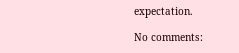expectation.

No comments: